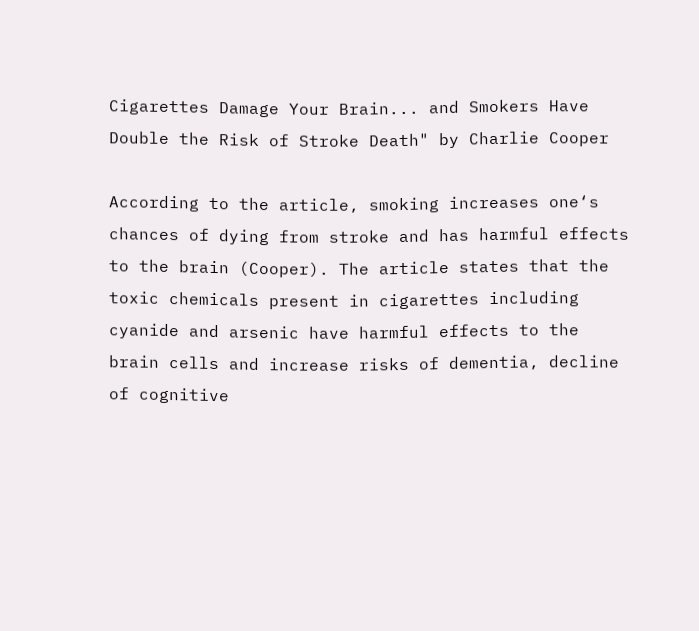Cigarettes Damage Your Brain... and Smokers Have Double the Risk of Stroke Death" by Charlie Cooper

According to the article, smoking increases one‘s chances of dying from stroke and has harmful effects to the brain (Cooper). The article states that the toxic chemicals present in cigarettes including cyanide and arsenic have harmful effects to the brain cells and increase risks of dementia, decline of cognitive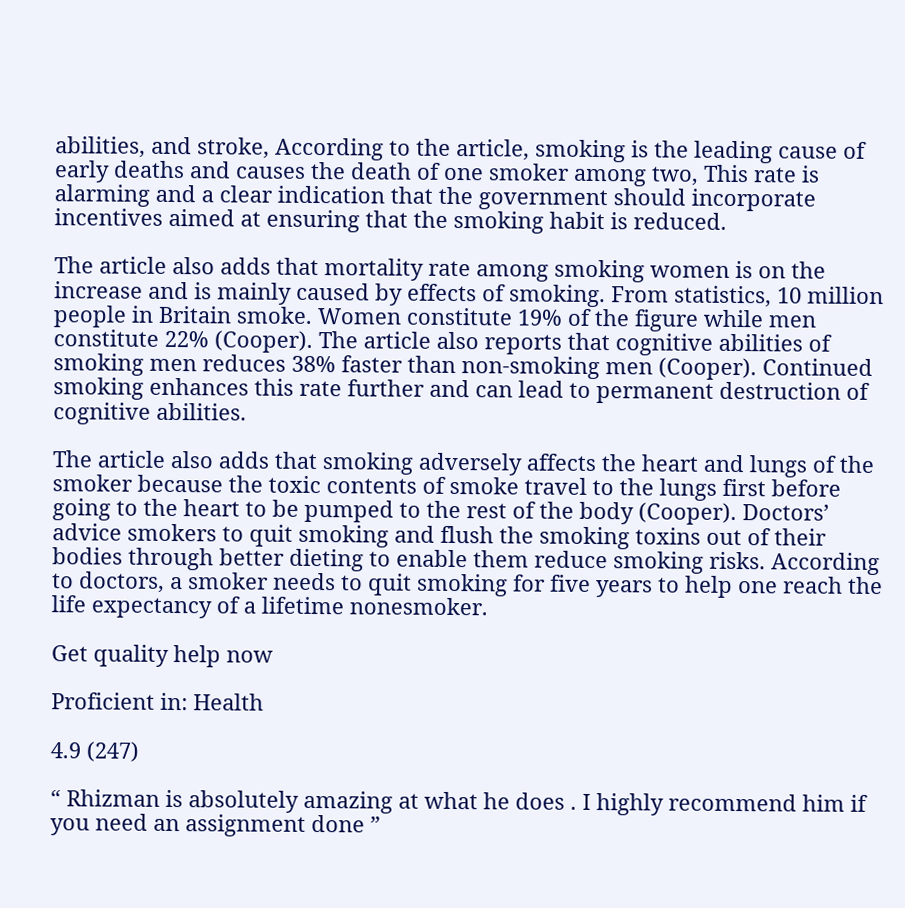abilities, and stroke, According to the article, smoking is the leading cause of early deaths and causes the death of one smoker among two, This rate is alarming and a clear indication that the government should incorporate incentives aimed at ensuring that the smoking habit is reduced.

The article also adds that mortality rate among smoking women is on the increase and is mainly caused by effects of smoking. From statistics, 10 million people in Britain smoke. Women constitute 19% of the figure while men constitute 22% (Cooper). The article also reports that cognitive abilities of smoking men reduces 38% faster than non-smoking men (Cooper). Continued smoking enhances this rate further and can lead to permanent destruction of cognitive abilities.

The article also adds that smoking adversely affects the heart and lungs of the smoker because the toxic contents of smoke travel to the lungs first before going to the heart to be pumped to the rest of the body (Cooper). Doctors’ advice smokers to quit smoking and flush the smoking toxins out of their bodies through better dieting to enable them reduce smoking risks. According to doctors, a smoker needs to quit smoking for five years to help one reach the life expectancy of a lifetime nonesmoker.

Get quality help now

Proficient in: Health

4.9 (247)

“ Rhizman is absolutely amazing at what he does . I highly recommend him if you need an assignment done ”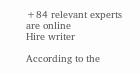+84 relevant experts are online
Hire writer

According to the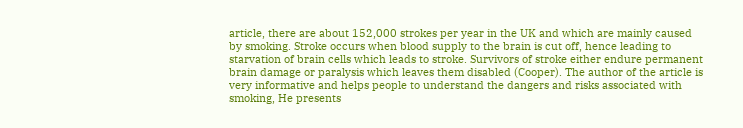article, there are about 152,000 strokes per year in the UK and which are mainly caused by smoking. Stroke occurs when blood supply to the brain is cut off, hence leading to starvation of brain cells which leads to stroke. Survivors of stroke either endure permanent brain damage or paralysis which leaves them disabled (Cooper). The author of the article is very informative and helps people to understand the dangers and risks associated with smoking, He presents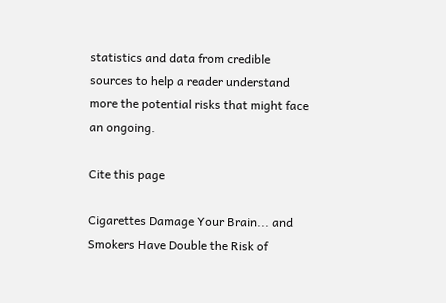statistics and data from credible sources to help a reader understand more the potential risks that might face an ongoing.

Cite this page

Cigarettes Damage Your Brain... and Smokers Have Double the Risk of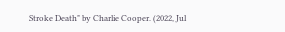Stroke Death" by Charlie Cooper. (2022, Jul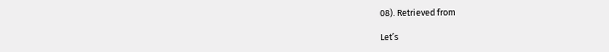08). Retrieved from

Let’s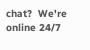chat?  We're online 24/7